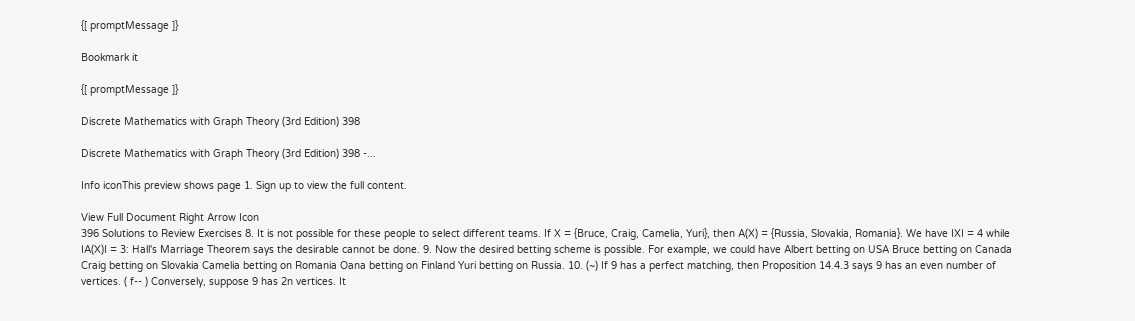{[ promptMessage ]}

Bookmark it

{[ promptMessage ]}

Discrete Mathematics with Graph Theory (3rd Edition) 398

Discrete Mathematics with Graph Theory (3rd Edition) 398 -...

Info iconThis preview shows page 1. Sign up to view the full content.

View Full Document Right Arrow Icon
396 Solutions to Review Exercises 8. It is not possible for these people to select different teams. If X = {Bruce, Craig, Camelia, Yuri}, then A(X) = {Russia, Slovakia, Romania}. We have IXI = 4 while IA(X)I = 3: Hall's Marriage Theorem says the desirable cannot be done. 9. Now the desired betting scheme is possible. For example, we could have Albert betting on USA Bruce betting on Canada Craig betting on Slovakia Camelia betting on Romania Oana betting on Finland Yuri betting on Russia. 10. (~) If 9 has a perfect matching, then Proposition 14.4.3 says 9 has an even number of vertices. ( f-- ) Conversely, suppose 9 has 2n vertices. It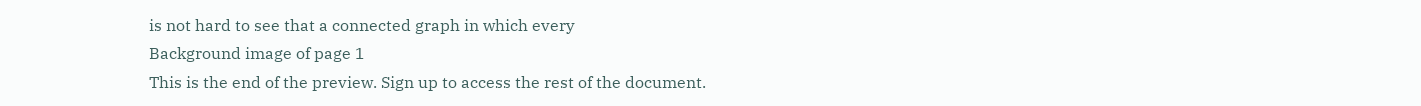is not hard to see that a connected graph in which every
Background image of page 1
This is the end of the preview. Sign up to access the rest of the document.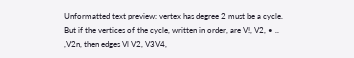Unformatted text preview: vertex has degree 2 must be a cycle. But if the vertices of the cycle, written in order, are V!, V2, • .. ,V2n, then edges Vl V2, V3V4,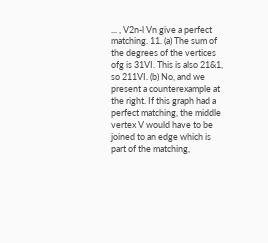... , V2n-l Vn give a perfect matching. 11. (a) The sum of the degrees of the vertices ofg is 31VI. This is also 21&1, so 211VI. (b) No, and we present a counterexample at the right. If this graph had a perfect matching, the middle vertex V would have to be joined to an edge which is part of the matching,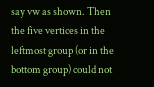say vw as shown. Then the five vertices in the leftmost group (or in the bottom group) could not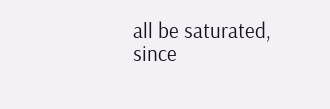all be saturated, since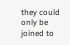they could only be joined to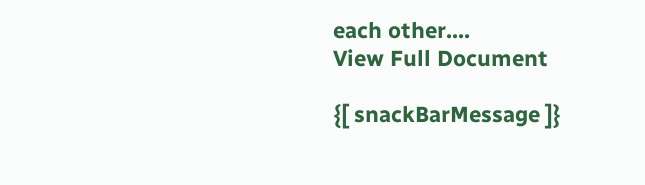each other....
View Full Document

{[ snackBarMessage ]}